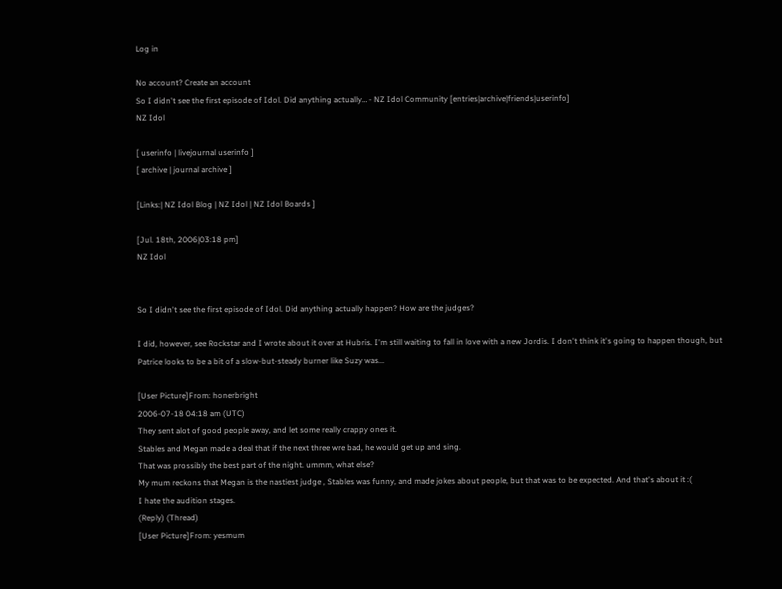Log in

No account? Create an account
So I didn't see the first episode of Idol. Did anything actually… - NZ Idol Community [entries|archive|friends|userinfo]
NZ Idol

[ userinfo | livejournal userinfo ]
[ archive | journal archive ]

[Links:| NZ Idol Blog | NZ Idol | NZ Idol Boards ]

[Jul. 18th, 2006|03:18 pm]
NZ Idol


So I didn't see the first episode of Idol. Did anything actually happen? How are the judges?

I did, however, see Rockstar and I wrote about it over at Hubris. I'm still waiting to fall in love with a new Jordis. I don't think it's going to happen though, but Patrice looks to be a bit of a slow-but-steady burner like Suzy was...

[User Picture]From: honerbright
2006-07-18 04:18 am (UTC)
They sent alot of good people away, and let some really crappy ones it.
Stables and Megan made a deal that if the next three wre bad, he would get up and sing.
That was prossibly the best part of the night. ummm, what else?
My mum reckons that Megan is the nastiest judge , Stables was funny, and made jokes about people, but that was to be expected. And that's about it :(
I hate the audition stages.
(Reply) (Thread)
[User Picture]From: yesmum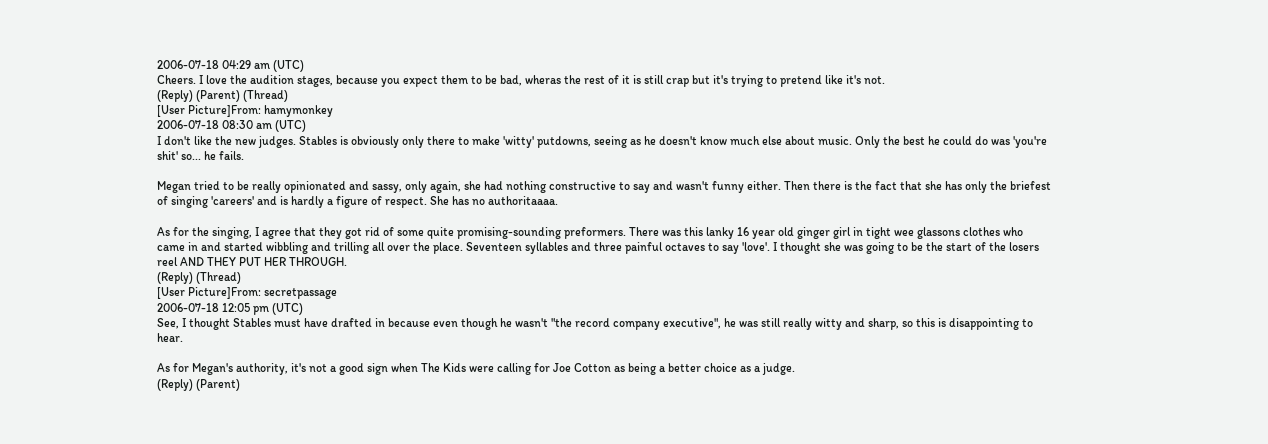2006-07-18 04:29 am (UTC)
Cheers. I love the audition stages, because you expect them to be bad, wheras the rest of it is still crap but it's trying to pretend like it's not.
(Reply) (Parent) (Thread)
[User Picture]From: hamymonkey
2006-07-18 08:30 am (UTC)
I don't like the new judges. Stables is obviously only there to make 'witty' putdowns, seeing as he doesn't know much else about music. Only the best he could do was 'you're shit' so... he fails.

Megan tried to be really opinionated and sassy, only again, she had nothing constructive to say and wasn't funny either. Then there is the fact that she has only the briefest of singing 'careers' and is hardly a figure of respect. She has no authoritaaaa.

As for the singing, I agree that they got rid of some quite promising-sounding preformers. There was this lanky 16 year old ginger girl in tight wee glassons clothes who came in and started wibbling and trilling all over the place. Seventeen syllables and three painful octaves to say 'love'. I thought she was going to be the start of the losers reel AND THEY PUT HER THROUGH.
(Reply) (Thread)
[User Picture]From: secretpassage
2006-07-18 12:05 pm (UTC)
See, I thought Stables must have drafted in because even though he wasn't "the record company executive", he was still really witty and sharp, so this is disappointing to hear.

As for Megan's authority, it's not a good sign when The Kids were calling for Joe Cotton as being a better choice as a judge.
(Reply) (Parent)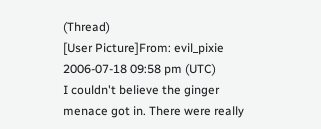(Thread)
[User Picture]From: evil_pixie
2006-07-18 09:58 pm (UTC)
I couldn't believe the ginger menace got in. There were really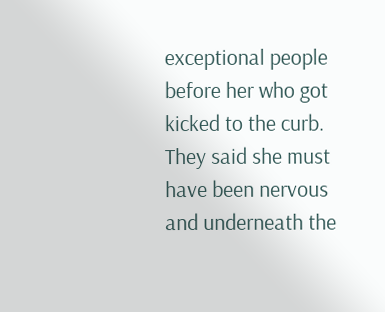exceptional people before her who got kicked to the curb. They said she must have been nervous and underneath the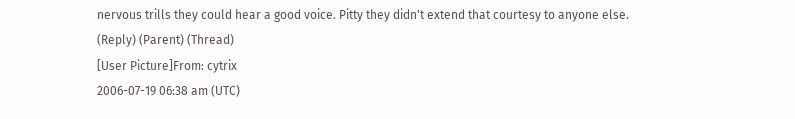nervous trills they could hear a good voice. Pitty they didn't extend that courtesy to anyone else.
(Reply) (Parent) (Thread)
[User Picture]From: cytrix
2006-07-19 06:38 am (UTC)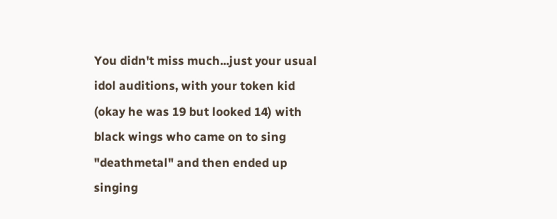You didn't miss much...just your usual idol auditions, with your token kid (okay he was 19 but looked 14) with black wings who came on to sing "deathmetal" and then ended up singing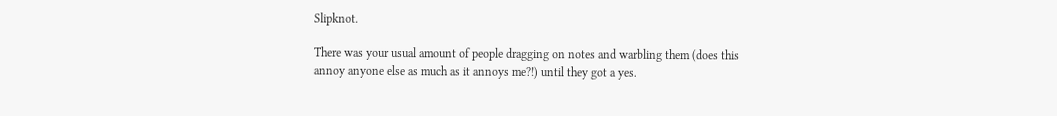Slipknot.

There was your usual amount of people dragging on notes and warbling them (does this annoy anyone else as much as it annoys me?!) until they got a yes.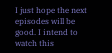I just hope the next episodes will be good. I intend to watch this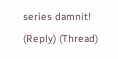series damnit!
(Reply) (Thread)